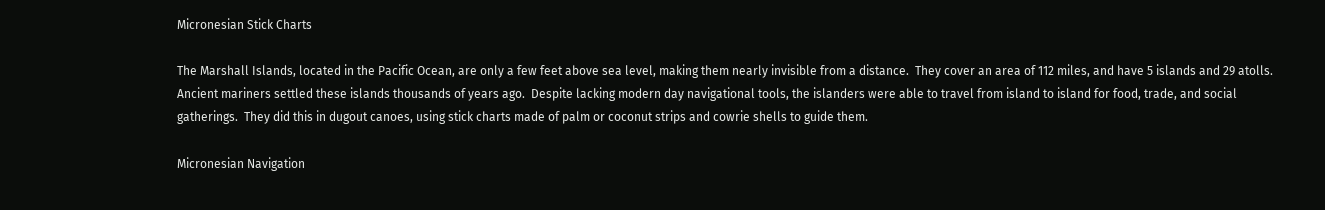Micronesian Stick Charts

The Marshall Islands, located in the Pacific Ocean, are only a few feet above sea level, making them nearly invisible from a distance.  They cover an area of 112 miles, and have 5 islands and 29 atolls.  Ancient mariners settled these islands thousands of years ago.  Despite lacking modern day navigational tools, the islanders were able to travel from island to island for food, trade, and social gatherings.  They did this in dugout canoes, using stick charts made of palm or coconut strips and cowrie shells to guide them.

Micronesian Navigation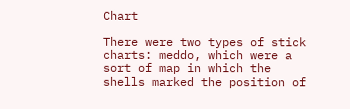Chart

There were two types of stick charts: meddo, which were a sort of map in which the shells marked the position of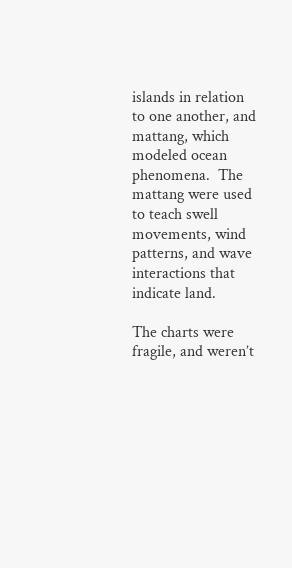islands in relation to one another, and mattang, which modeled ocean phenomena.  The mattang were used to teach swell movements, wind patterns, and wave interactions that indicate land.

The charts were fragile, and weren’t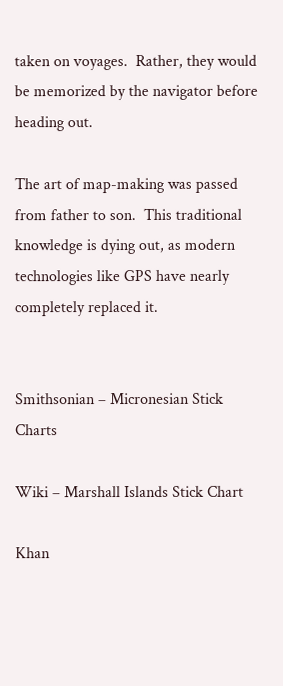taken on voyages.  Rather, they would be memorized by the navigator before heading out.

The art of map-making was passed from father to son.  This traditional knowledge is dying out, as modern technologies like GPS have nearly completely replaced it.


Smithsonian – Micronesian Stick Charts

Wiki – Marshall Islands Stick Chart

Khan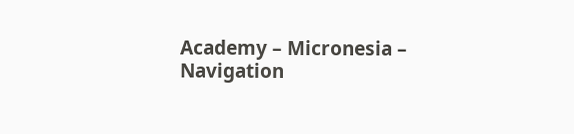Academy – Micronesia – Navigation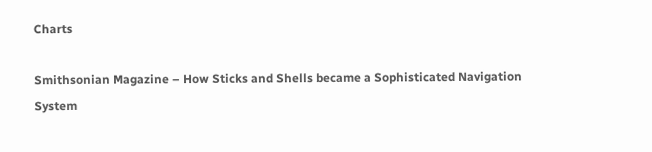Charts

Smithsonian Magazine – How Sticks and Shells became a Sophisticated Navigation System